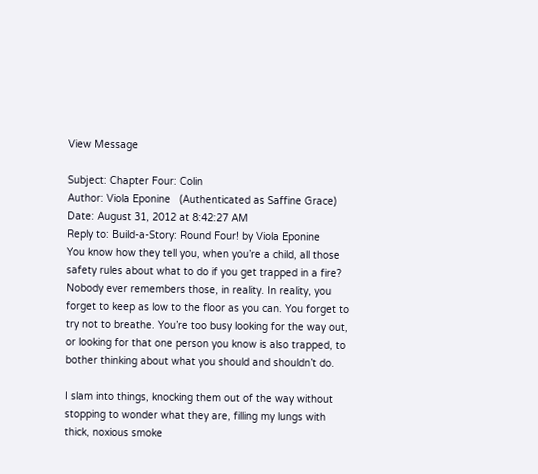View Message

Subject: Chapter Four: Colin
Author: Viola Eponine   (Authenticated as Saffine Grace)
Date: August 31, 2012 at 8:42:27 AM
Reply to: Build-a-Story: Round Four! by Viola Eponine
You know how they tell you, when you’re a child, all those safety rules about what to do if you get trapped in a fire? Nobody ever remembers those, in reality. In reality, you forget to keep as low to the floor as you can. You forget to try not to breathe. You’re too busy looking for the way out, or looking for that one person you know is also trapped, to bother thinking about what you should and shouldn’t do.

I slam into things, knocking them out of the way without stopping to wonder what they are, filling my lungs with thick, noxious smoke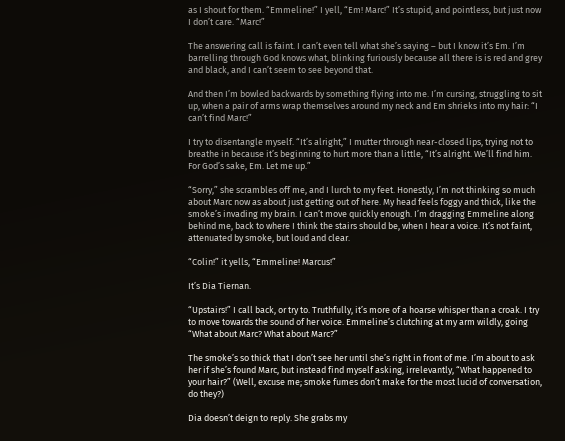as I shout for them. “Emmeline!” I yell, “Em! Marc!” It’s stupid, and pointless, but just now I don’t care. “Marc!”

The answering call is faint. I can’t even tell what she’s saying – but I know it’s Em. I’m barrelling through God knows what, blinking furiously because all there is is red and grey and black, and I can’t seem to see beyond that.

And then I’m bowled backwards by something flying into me. I’m cursing, struggling to sit up, when a pair of arms wrap themselves around my neck and Em shrieks into my hair: “I can’t find Marc!”

I try to disentangle myself. “It’s alright,” I mutter through near-closed lips, trying not to breathe in because it’s beginning to hurt more than a little, “It’s alright. We’ll find him. For God’s sake, Em. Let me up.”

“Sorry,” she scrambles off me, and I lurch to my feet. Honestly, I’m not thinking so much about Marc now as about just getting out of here. My head feels foggy and thick, like the smoke’s invading my brain. I can’t move quickly enough. I’m dragging Emmeline along behind me, back to where I think the stairs should be, when I hear a voice. It’s not faint, attenuated by smoke, but loud and clear.

“Colin!” it yells, “Emmeline! Marcus!”

It’s Dia Tiernan.

“Upstairs!” I call back, or try to. Truthfully, it’s more of a hoarse whisper than a croak. I try to move towards the sound of her voice. Emmeline’s clutching at my arm wildly, going “What about Marc? What about Marc?”

The smoke’s so thick that I don’t see her until she’s right in front of me. I’m about to ask her if she’s found Marc, but instead find myself asking, irrelevantly, “What happened to your hair?” (Well, excuse me; smoke fumes don’t make for the most lucid of conversation, do they?)

Dia doesn’t deign to reply. She grabs my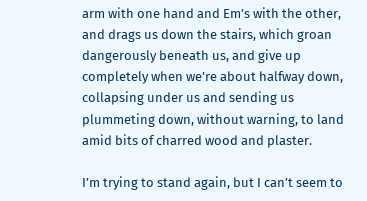arm with one hand and Em’s with the other, and drags us down the stairs, which groan dangerously beneath us, and give up completely when we’re about halfway down, collapsing under us and sending us plummeting down, without warning, to land amid bits of charred wood and plaster.

I’m trying to stand again, but I can’t seem to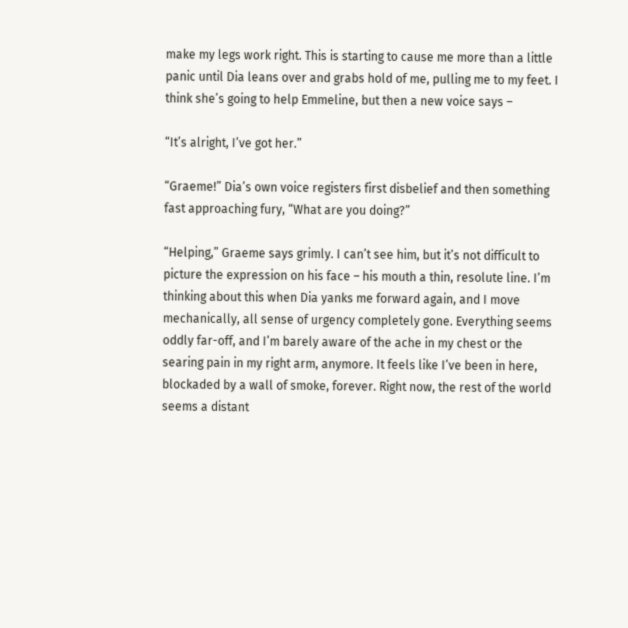make my legs work right. This is starting to cause me more than a little panic until Dia leans over and grabs hold of me, pulling me to my feet. I think she’s going to help Emmeline, but then a new voice says –

“It’s alright, I’ve got her.”

“Graeme!” Dia’s own voice registers first disbelief and then something fast approaching fury, “What are you doing?”

“Helping,” Graeme says grimly. I can’t see him, but it’s not difficult to picture the expression on his face – his mouth a thin, resolute line. I’m thinking about this when Dia yanks me forward again, and I move mechanically, all sense of urgency completely gone. Everything seems oddly far-off, and I’m barely aware of the ache in my chest or the searing pain in my right arm, anymore. It feels like I’ve been in here, blockaded by a wall of smoke, forever. Right now, the rest of the world seems a distant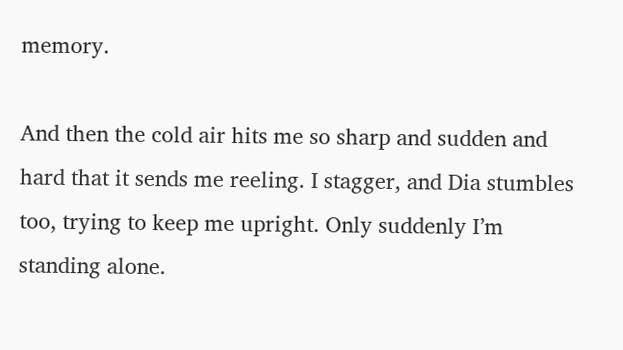memory.

And then the cold air hits me so sharp and sudden and hard that it sends me reeling. I stagger, and Dia stumbles too, trying to keep me upright. Only suddenly I’m standing alone.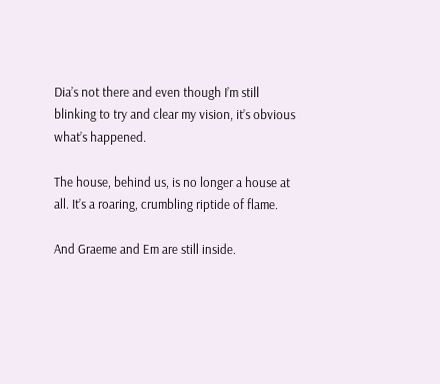Dia’s not there and even though I’m still blinking to try and clear my vision, it’s obvious what’s happened.

The house, behind us, is no longer a house at all. It’s a roaring, crumbling riptide of flame.

And Graeme and Em are still inside.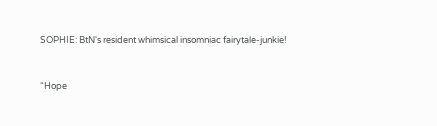SOPHIE: BtN's resident whimsical insomniac fairytale-junkie!


“Hope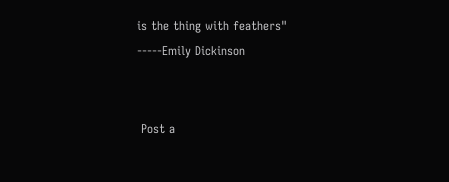is the thing with feathers"
-----Emily Dickinson


 Post a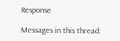Response

Messages in this thread: